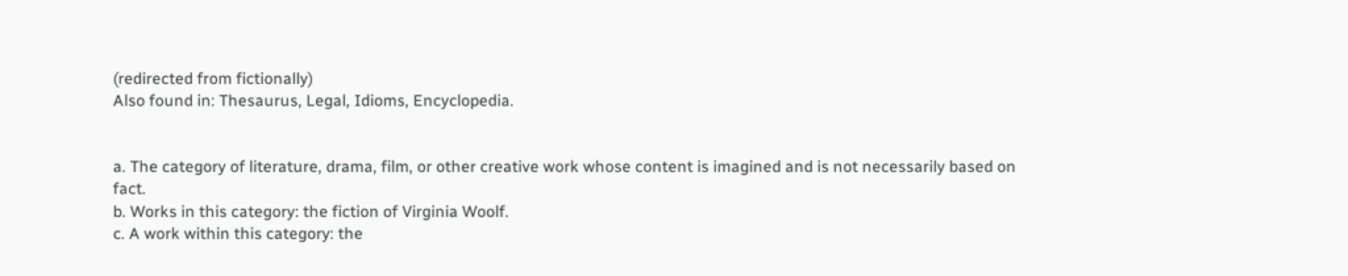(redirected from fictionally)
Also found in: Thesaurus, Legal, Idioms, Encyclopedia.


a. The category of literature, drama, film, or other creative work whose content is imagined and is not necessarily based on fact.
b. Works in this category: the fiction of Virginia Woolf.
c. A work within this category: the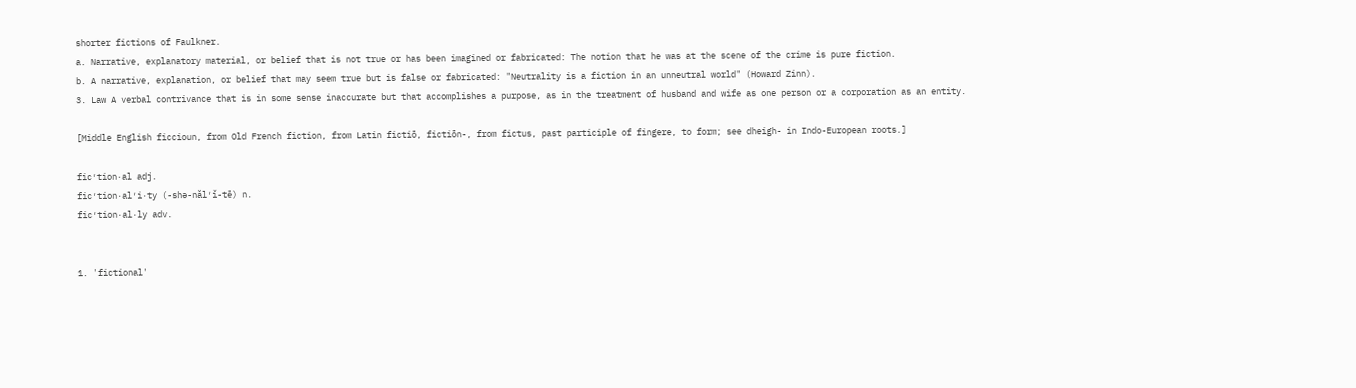shorter fictions of Faulkner.
a. Narrative, explanatory material, or belief that is not true or has been imagined or fabricated: The notion that he was at the scene of the crime is pure fiction.
b. A narrative, explanation, or belief that may seem true but is false or fabricated: "Neutrality is a fiction in an unneutral world" (Howard Zinn).
3. Law A verbal contrivance that is in some sense inaccurate but that accomplishes a purpose, as in the treatment of husband and wife as one person or a corporation as an entity.

[Middle English ficcioun, from Old French fiction, from Latin fictiō, fictiōn-, from fictus, past participle of fingere, to form; see dheigh- in Indo-European roots.]

fic′tion·al adj.
fic′tion·al′i·ty (-shə-năl′ĭ-tē) n.
fic′tion·al·ly adv.


1. 'fictional'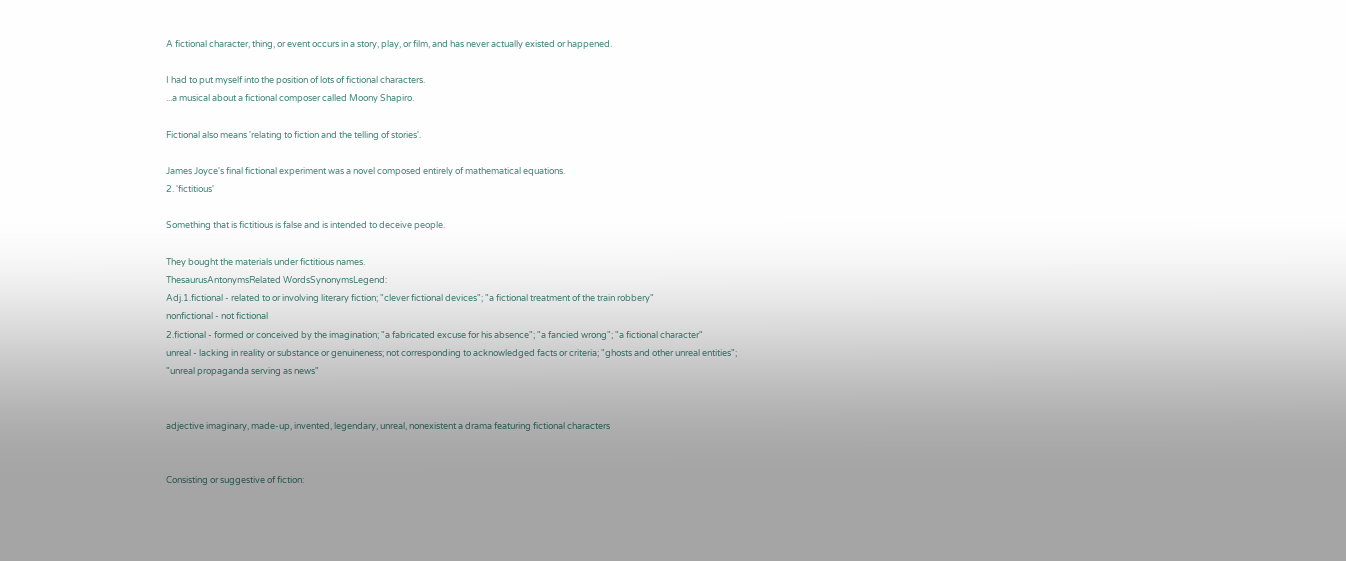A fictional character, thing, or event occurs in a story, play, or film, and has never actually existed or happened.

I had to put myself into the position of lots of fictional characters.
...a musical about a fictional composer called Moony Shapiro.

Fictional also means 'relating to fiction and the telling of stories'.

James Joyce's final fictional experiment was a novel composed entirely of mathematical equations.
2. 'fictitious'

Something that is fictitious is false and is intended to deceive people.

They bought the materials under fictitious names.
ThesaurusAntonymsRelated WordsSynonymsLegend:
Adj.1.fictional - related to or involving literary fiction; "clever fictional devices"; "a fictional treatment of the train robbery"
nonfictional - not fictional
2.fictional - formed or conceived by the imagination; "a fabricated excuse for his absence"; "a fancied wrong"; "a fictional character"
unreal - lacking in reality or substance or genuineness; not corresponding to acknowledged facts or criteria; "ghosts and other unreal entities"; "unreal propaganda serving as news"


adjective imaginary, made-up, invented, legendary, unreal, nonexistent a drama featuring fictional characters


Consisting or suggestive of fiction: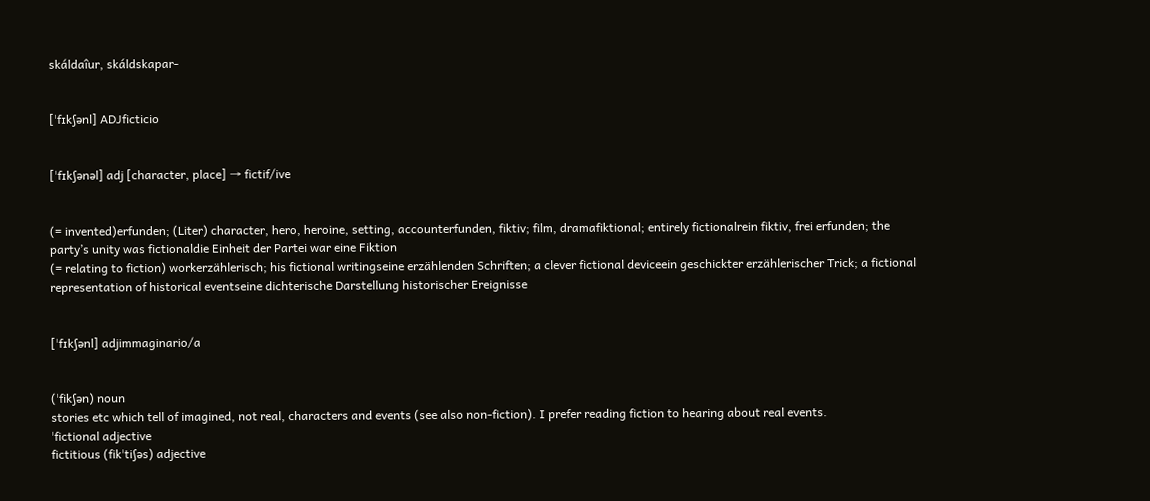skáldaîur, skáldskapar-


[ˈfɪkʃənl] ADJficticio


[ˈfɪkʃənəl] adj [character, place] → fictif/ive


(= invented)erfunden; (Liter) character, hero, heroine, setting, accounterfunden, fiktiv; film, dramafiktional; entirely fictionalrein fiktiv, frei erfunden; the party’s unity was fictionaldie Einheit der Partei war eine Fiktion
(= relating to fiction) workerzählerisch; his fictional writingseine erzählenden Schriften; a clever fictional deviceein geschickter erzählerischer Trick; a fictional representation of historical eventseine dichterische Darstellung historischer Ereignisse


[ˈfɪkʃənl] adjimmaginario/a


(ˈfikʃən) noun
stories etc which tell of imagined, not real, characters and events (see also non-fiction). I prefer reading fiction to hearing about real events.
ˈfictional adjective
fictitious (fikˈtiʃəs) adjective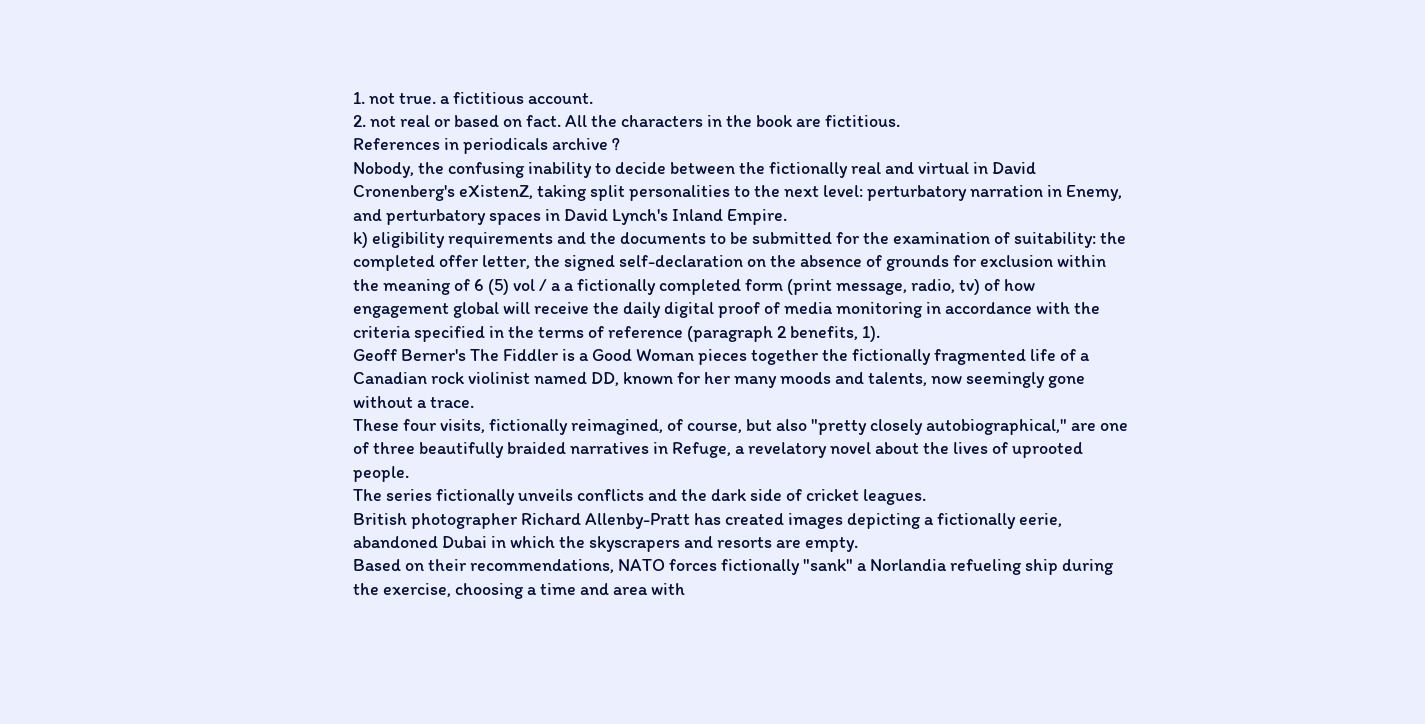1. not true. a fictitious account.
2. not real or based on fact. All the characters in the book are fictitious.
References in periodicals archive ?
Nobody, the confusing inability to decide between the fictionally real and virtual in David Cronenberg's eXistenZ, taking split personalities to the next level: perturbatory narration in Enemy, and perturbatory spaces in David Lynch's Inland Empire.
k) eligibility requirements and the documents to be submitted for the examination of suitability: the completed offer letter, the signed self-declaration on the absence of grounds for exclusion within the meaning of 6 (5) vol / a a fictionally completed form (print message, radio, tv) of how engagement global will receive the daily digital proof of media monitoring in accordance with the criteria specified in the terms of reference (paragraph 2 benefits, 1).
Geoff Berner's The Fiddler is a Good Woman pieces together the fictionally fragmented life of a Canadian rock violinist named DD, known for her many moods and talents, now seemingly gone without a trace.
These four visits, fictionally reimagined, of course, but also "pretty closely autobiographical," are one of three beautifully braided narratives in Refuge, a revelatory novel about the lives of uprooted people.
The series fictionally unveils conflicts and the dark side of cricket leagues.
British photographer Richard Allenby-Pratt has created images depicting a fictionally eerie, abandoned Dubai in which the skyscrapers and resorts are empty.
Based on their recommendations, NATO forces fictionally "sank" a Norlandia refueling ship during the exercise, choosing a time and area with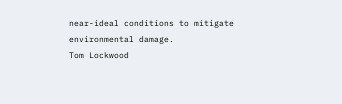near-ideal conditions to mitigate environmental damage.
Tom Lockwood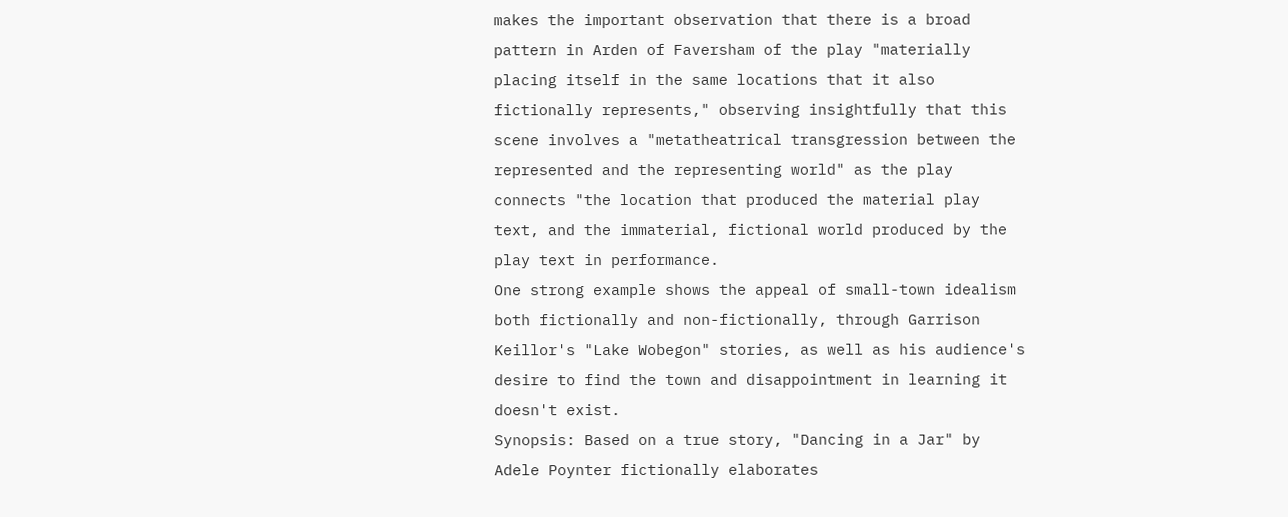makes the important observation that there is a broad pattern in Arden of Faversham of the play "materially placing itself in the same locations that it also fictionally represents," observing insightfully that this scene involves a "metatheatrical transgression between the represented and the representing world" as the play connects "the location that produced the material play text, and the immaterial, fictional world produced by the play text in performance.
One strong example shows the appeal of small-town idealism both fictionally and non-fictionally, through Garrison Keillor's "Lake Wobegon" stories, as well as his audience's desire to find the town and disappointment in learning it doesn't exist.
Synopsis: Based on a true story, "Dancing in a Jar" by Adele Poynter fictionally elaborates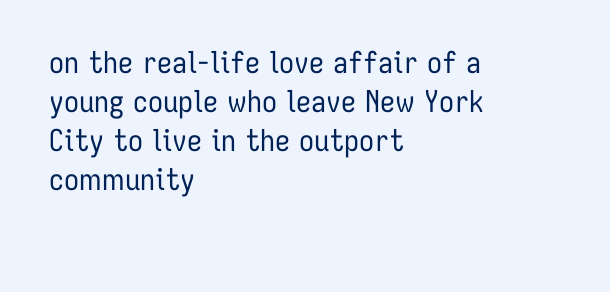on the real-life love affair of a young couple who leave New York City to live in the outport community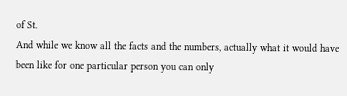of St.
And while we know all the facts and the numbers, actually what it would have been like for one particular person you can only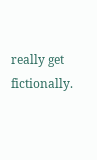really get fictionally.